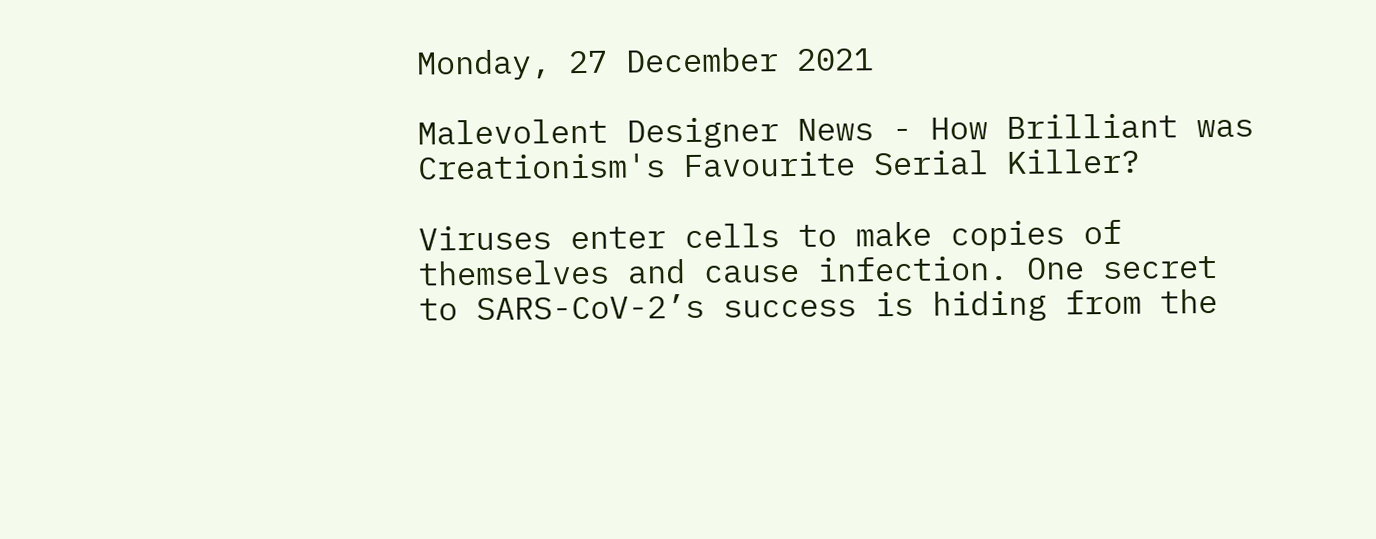Monday, 27 December 2021

Malevolent Designer News - How Brilliant was Creationism's Favourite Serial Killer?

Viruses enter cells to make copies of themselves and cause infection. One secret to SARS-CoV-2’s success is hiding from the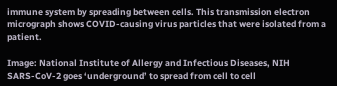immune system by spreading between cells. This transmission electron micrograph shows COVID-causing virus particles that were isolated from a patient.

Image: National Institute of Allergy and Infectious Diseases, NIH
SARS-CoV-2 goes ‘underground’ to spread from cell to cell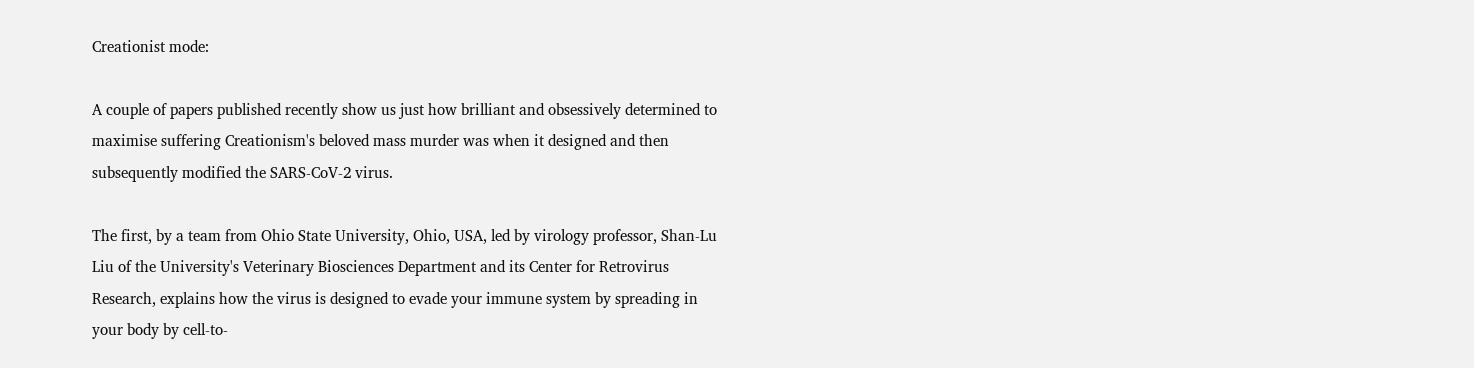Creationist mode:

A couple of papers published recently show us just how brilliant and obsessively determined to maximise suffering Creationism's beloved mass murder was when it designed and then subsequently modified the SARS-CoV-2 virus.

The first, by a team from Ohio State University, Ohio, USA, led by virology professor, Shan-Lu Liu of the University's Veterinary Biosciences Department and its Center for Retrovirus Research, explains how the virus is designed to evade your immune system by spreading in your body by cell-to-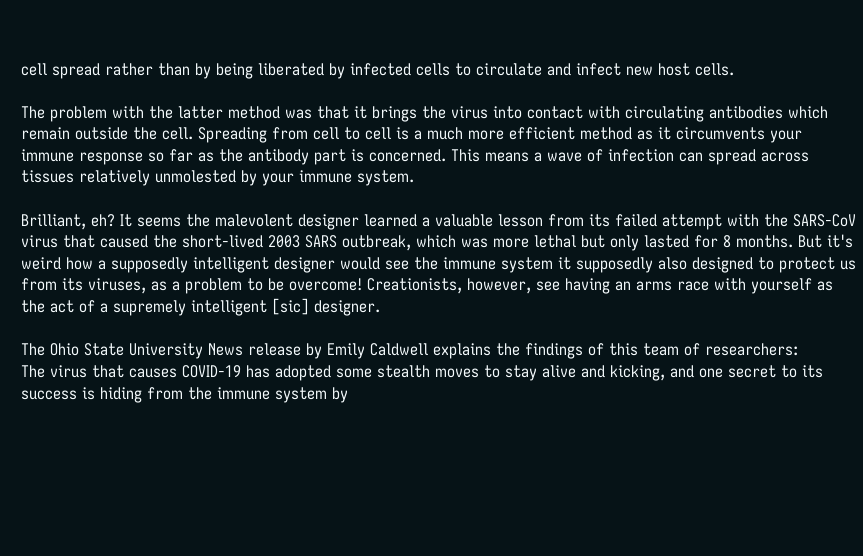cell spread rather than by being liberated by infected cells to circulate and infect new host cells.

The problem with the latter method was that it brings the virus into contact with circulating antibodies which remain outside the cell. Spreading from cell to cell is a much more efficient method as it circumvents your immune response so far as the antibody part is concerned. This means a wave of infection can spread across tissues relatively unmolested by your immune system.

Brilliant, eh? It seems the malevolent designer learned a valuable lesson from its failed attempt with the SARS-CoV virus that caused the short-lived 2003 SARS outbreak, which was more lethal but only lasted for 8 months. But it's weird how a supposedly intelligent designer would see the immune system it supposedly also designed to protect us from its viruses, as a problem to be overcome! Creationists, however, see having an arms race with yourself as the act of a supremely intelligent [sic] designer.

The Ohio State University News release by Emily Caldwell explains the findings of this team of researchers:
The virus that causes COVID-19 has adopted some stealth moves to stay alive and kicking, and one secret to its success is hiding from the immune system by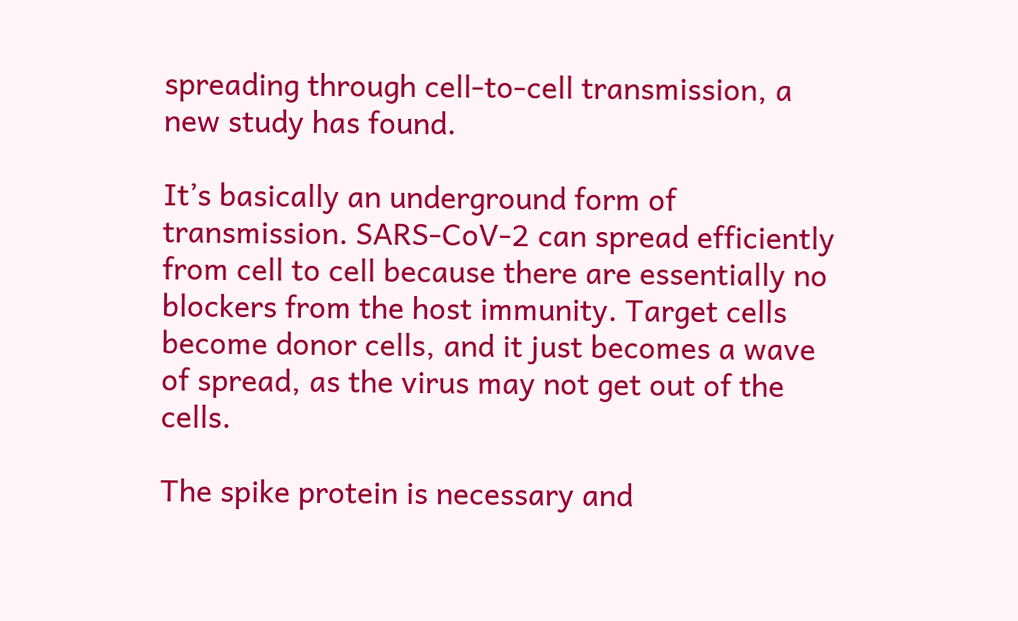spreading through cell-to-cell transmission, a new study has found.

It’s basically an underground form of transmission. SARS-CoV-2 can spread efficiently from cell to cell because there are essentially no blockers from the host immunity. Target cells become donor cells, and it just becomes a wave of spread, as the virus may not get out of the cells.

The spike protein is necessary and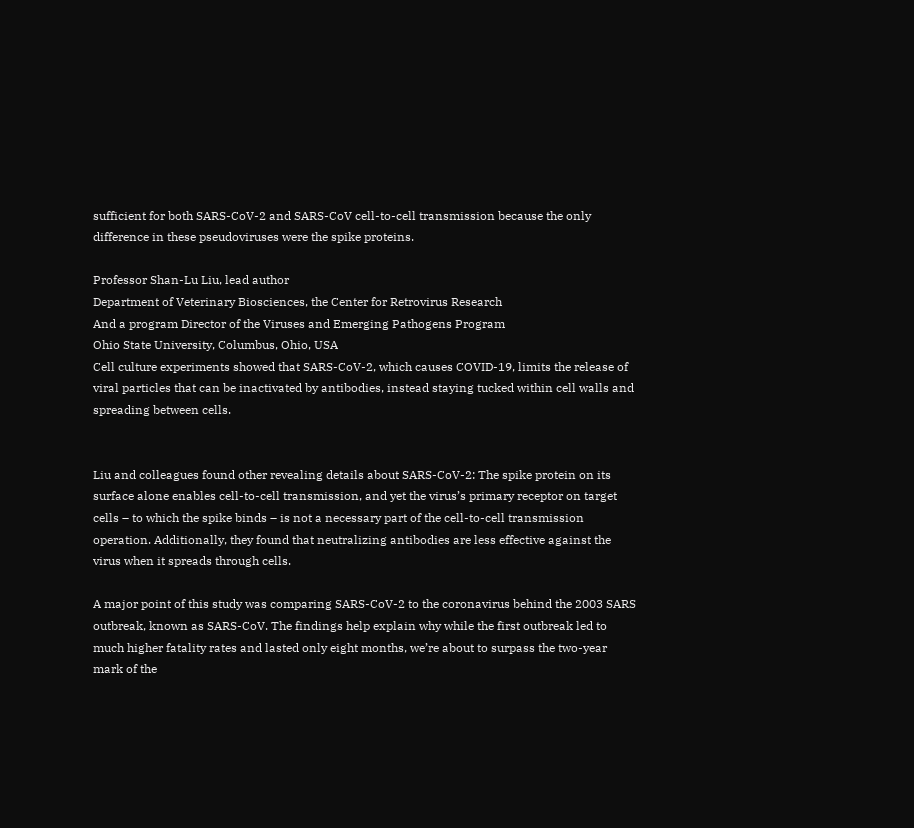sufficient for both SARS-CoV-2 and SARS-CoV cell-to-cell transmission because the only difference in these pseudoviruses were the spike proteins.

Professor Shan-Lu Liu, lead author
Department of Veterinary Biosciences, the Center for Retrovirus Research
And a program Director of the Viruses and Emerging Pathogens Program
Ohio State University, Columbus, Ohio, USA
Cell culture experiments showed that SARS-CoV-2, which causes COVID-19, limits the release of viral particles that can be inactivated by antibodies, instead staying tucked within cell walls and spreading between cells.


Liu and colleagues found other revealing details about SARS-CoV-2: The spike protein on its surface alone enables cell-to-cell transmission, and yet the virus’s primary receptor on target cells – to which the spike binds – is not a necessary part of the cell-to-cell transmission operation. Additionally, they found that neutralizing antibodies are less effective against the virus when it spreads through cells.

A major point of this study was comparing SARS-CoV-2 to the coronavirus behind the 2003 SARS outbreak, known as SARS-CoV. The findings help explain why while the first outbreak led to much higher fatality rates and lasted only eight months, we’re about to surpass the two-year mark of the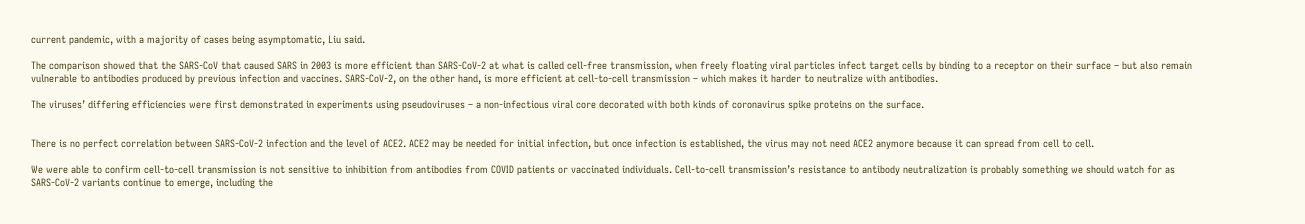current pandemic, with a majority of cases being asymptomatic, Liu said.

The comparison showed that the SARS-CoV that caused SARS in 2003 is more efficient than SARS-CoV-2 at what is called cell-free transmission, when freely floating viral particles infect target cells by binding to a receptor on their surface – but also remain vulnerable to antibodies produced by previous infection and vaccines. SARS-CoV-2, on the other hand, is more efficient at cell-to-cell transmission – which makes it harder to neutralize with antibodies.

The viruses’ differing efficiencies were first demonstrated in experiments using pseudoviruses – a non-infectious viral core decorated with both kinds of coronavirus spike proteins on the surface.


There is no perfect correlation between SARS-CoV-2 infection and the level of ACE2. ACE2 may be needed for initial infection, but once infection is established, the virus may not need ACE2 anymore because it can spread from cell to cell.

We were able to confirm cell-to-cell transmission is not sensitive to inhibition from antibodies from COVID patients or vaccinated individuals. Cell-to-cell transmission’s resistance to antibody neutralization is probably something we should watch for as SARS-CoV-2 variants continue to emerge, including the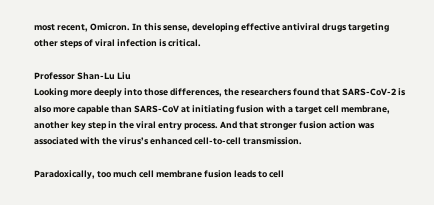most recent, Omicron. In this sense, developing effective antiviral drugs targeting other steps of viral infection is critical.

Professor Shan-Lu Liu
Looking more deeply into those differences, the researchers found that SARS-CoV-2 is also more capable than SARS-CoV at initiating fusion with a target cell membrane, another key step in the viral entry process. And that stronger fusion action was associated with the virus’s enhanced cell-to-cell transmission.

Paradoxically, too much cell membrane fusion leads to cell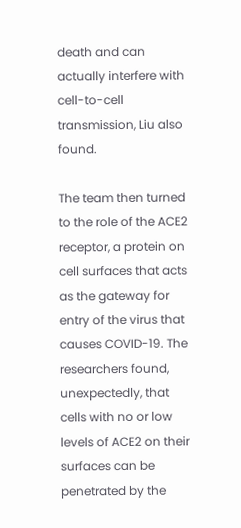death and can actually interfere with cell-to-cell transmission, Liu also found.

The team then turned to the role of the ACE2 receptor, a protein on cell surfaces that acts as the gateway for entry of the virus that causes COVID-19. The researchers found, unexpectedly, that cells with no or low levels of ACE2 on their surfaces can be penetrated by the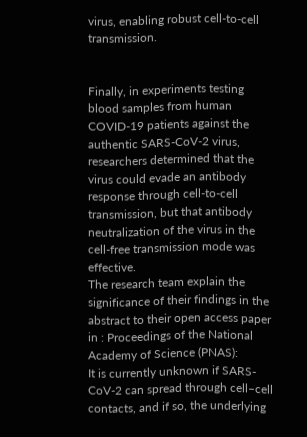virus, enabling robust cell-to-cell transmission.


Finally, in experiments testing blood samples from human COVID-19 patients against the authentic SARS-CoV-2 virus, researchers determined that the virus could evade an antibody response through cell-to-cell transmission, but that antibody neutralization of the virus in the cell-free transmission mode was effective.
The research team explain the significance of their findings in the abstract to their open access paper in : Proceedings of the National Academy of Science (PNAS):
It is currently unknown if SARS-CoV-2 can spread through cell–cell contacts, and if so, the underlying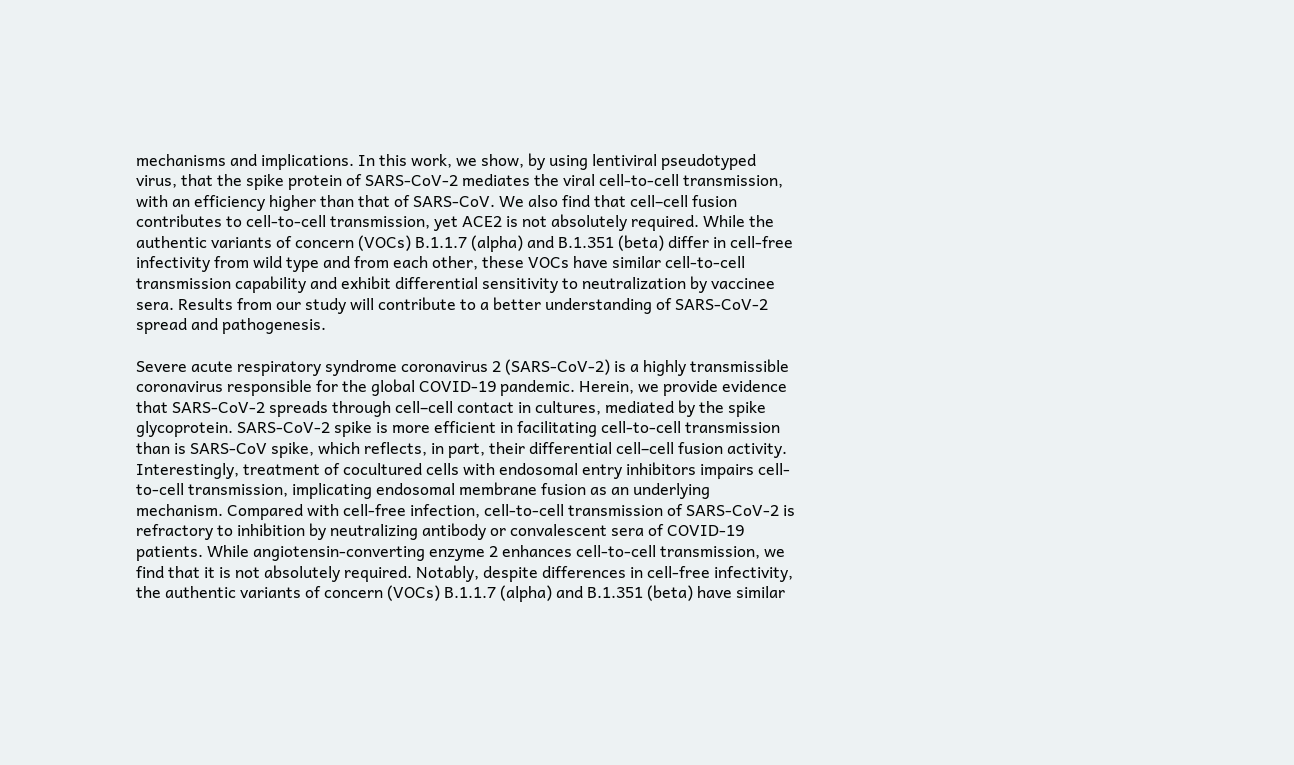mechanisms and implications. In this work, we show, by using lentiviral pseudotyped virus, that the spike protein of SARS-CoV-2 mediates the viral cell-to-cell transmission, with an efficiency higher than that of SARS-CoV. We also find that cell–cell fusion contributes to cell-to-cell transmission, yet ACE2 is not absolutely required. While the authentic variants of concern (VOCs) B.1.1.7 (alpha) and B.1.351 (beta) differ in cell-free infectivity from wild type and from each other, these VOCs have similar cell-to-cell transmission capability and exhibit differential sensitivity to neutralization by vaccinee sera. Results from our study will contribute to a better understanding of SARS-CoV-2 spread and pathogenesis.

Severe acute respiratory syndrome coronavirus 2 (SARS-CoV-2) is a highly transmissible coronavirus responsible for the global COVID-19 pandemic. Herein, we provide evidence that SARS-CoV-2 spreads through cell–cell contact in cultures, mediated by the spike glycoprotein. SARS-CoV-2 spike is more efficient in facilitating cell-to-cell transmission than is SARS-CoV spike, which reflects, in part, their differential cell–cell fusion activity. Interestingly, treatment of cocultured cells with endosomal entry inhibitors impairs cell-to-cell transmission, implicating endosomal membrane fusion as an underlying mechanism. Compared with cell-free infection, cell-to-cell transmission of SARS-CoV-2 is refractory to inhibition by neutralizing antibody or convalescent sera of COVID-19 patients. While angiotensin-converting enzyme 2 enhances cell-to-cell transmission, we find that it is not absolutely required. Notably, despite differences in cell-free infectivity, the authentic variants of concern (VOCs) B.1.1.7 (alpha) and B.1.351 (beta) have similar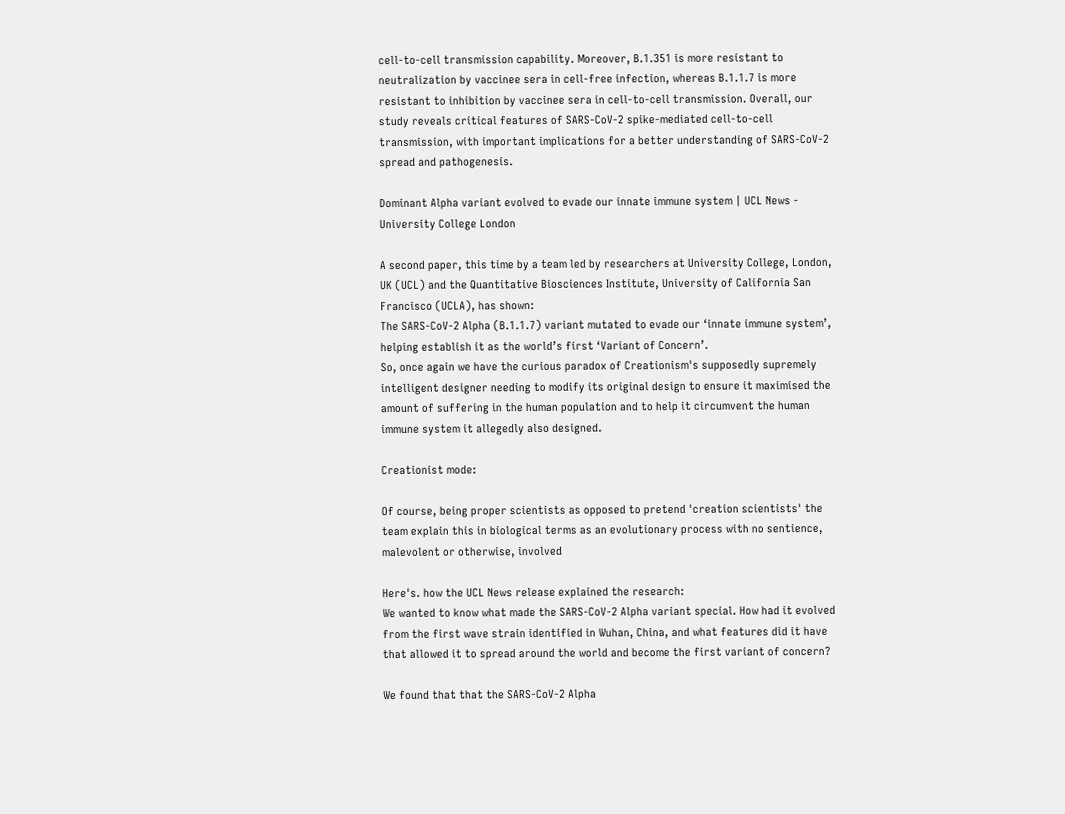cell-to-cell transmission capability. Moreover, B.1.351 is more resistant to neutralization by vaccinee sera in cell-free infection, whereas B.1.1.7 is more resistant to inhibition by vaccinee sera in cell-to-cell transmission. Overall, our study reveals critical features of SARS-CoV-2 spike-mediated cell-to-cell transmission, with important implications for a better understanding of SARS-CoV-2 spread and pathogenesis.

Dominant Alpha variant evolved to evade our innate immune system | UCL News - University College London

A second paper, this time by a team led by researchers at University College, London, UK (UCL) and the Quantitative Biosciences Institute, University of California San Francisco (UCLA), has shown:
The SARS-CoV-2 Alpha (B.1.1.7) variant mutated to evade our ‘innate immune system’, helping establish it as the world’s first ‘Variant of Concern’.
So, once again we have the curious paradox of Creationism's supposedly supremely intelligent designer needing to modify its original design to ensure it maximised the amount of suffering in the human population and to help it circumvent the human immune system it allegedly also designed.

Creationist mode:

Of course, being proper scientists as opposed to pretend 'creation scientists' the team explain this in biological terms as an evolutionary process with no sentience, malevolent or otherwise, involved

Here's. how the UCL News release explained the research:
We wanted to know what made the SARS-CoV-2 Alpha variant special. How had it evolved from the first wave strain identified in Wuhan, China, and what features did it have that allowed it to spread around the world and become the first variant of concern?

We found that that the SARS-CoV-2 Alpha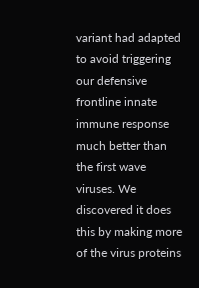variant had adapted to avoid triggering our defensive frontline innate immune response much better than the first wave viruses. We discovered it does this by making more of the virus proteins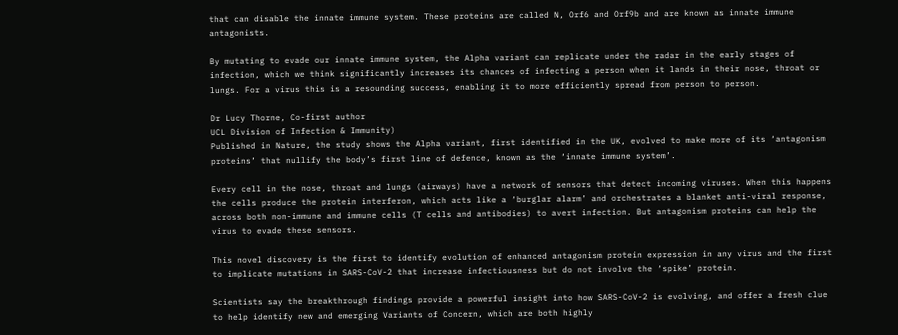that can disable the innate immune system. These proteins are called N, Orf6 and Orf9b and are known as innate immune antagonists.

By mutating to evade our innate immune system, the Alpha variant can replicate under the radar in the early stages of infection, which we think significantly increases its chances of infecting a person when it lands in their nose, throat or lungs. For a virus this is a resounding success, enabling it to more efficiently spread from person to person.

Dr Lucy Thorne, Co-first author
UCL Division of Infection & Immunity)
Published in Nature, the study shows the Alpha variant, first identified in the UK, evolved to make more of its ‘antagonism proteins’ that nullify the body’s first line of defence, known as the ‘innate immune system’.

Every cell in the nose, throat and lungs (airways) have a network of sensors that detect incoming viruses. When this happens the cells produce the protein interferon, which acts like a ‘burglar alarm’ and orchestrates a blanket anti-viral response, across both non-immune and immune cells (T cells and antibodies) to avert infection. But antagonism proteins can help the virus to evade these sensors.

This novel discovery is the first to identify evolution of enhanced antagonism protein expression in any virus and the first to implicate mutations in SARS-CoV-2 that increase infectiousness but do not involve the ‘spike’ protein.

Scientists say the breakthrough findings provide a powerful insight into how SARS-CoV-2 is evolving, and offer a fresh clue to help identify new and emerging Variants of Concern, which are both highly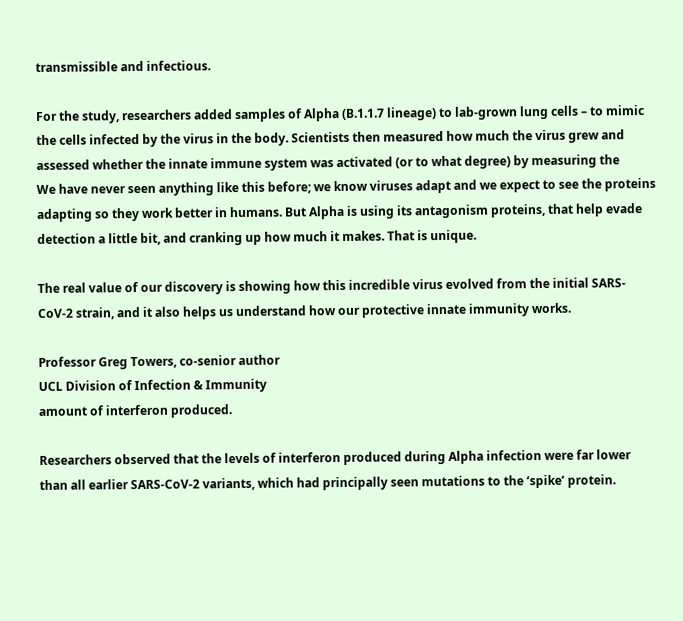transmissible and infectious.

For the study, researchers added samples of Alpha (B.1.1.7 lineage) to lab-grown lung cells – to mimic the cells infected by the virus in the body. Scientists then measured how much the virus grew and assessed whether the innate immune system was activated (or to what degree) by measuring the
We have never seen anything like this before; we know viruses adapt and we expect to see the proteins adapting so they work better in humans. But Alpha is using its antagonism proteins, that help evade detection a little bit, and cranking up how much it makes. That is unique.

The real value of our discovery is showing how this incredible virus evolved from the initial SARS-CoV-2 strain, and it also helps us understand how our protective innate immunity works.

Professor Greg Towers, co-senior author
UCL Division of Infection & Immunity
amount of interferon produced.

Researchers observed that the levels of interferon produced during Alpha infection were far lower than all earlier SARS-CoV-2 variants, which had principally seen mutations to the ‘spike’ protein.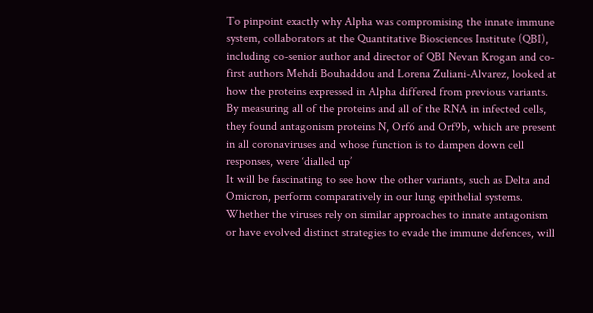To pinpoint exactly why Alpha was compromising the innate immune system, collaborators at the Quantitative Biosciences Institute (QBI), including co-senior author and director of QBI Nevan Krogan and co-first authors Mehdi Bouhaddou and Lorena Zuliani-Alvarez, looked at how the proteins expressed in Alpha differed from previous variants. By measuring all of the proteins and all of the RNA in infected cells, they found antagonism proteins N, Orf6 and Orf9b, which are present in all coronaviruses and whose function is to dampen down cell responses, were ‘dialled up’
It will be fascinating to see how the other variants, such as Delta and Omicron, perform comparatively in our lung epithelial systems. Whether the viruses rely on similar approaches to innate antagonism or have evolved distinct strategies to evade the immune defences, will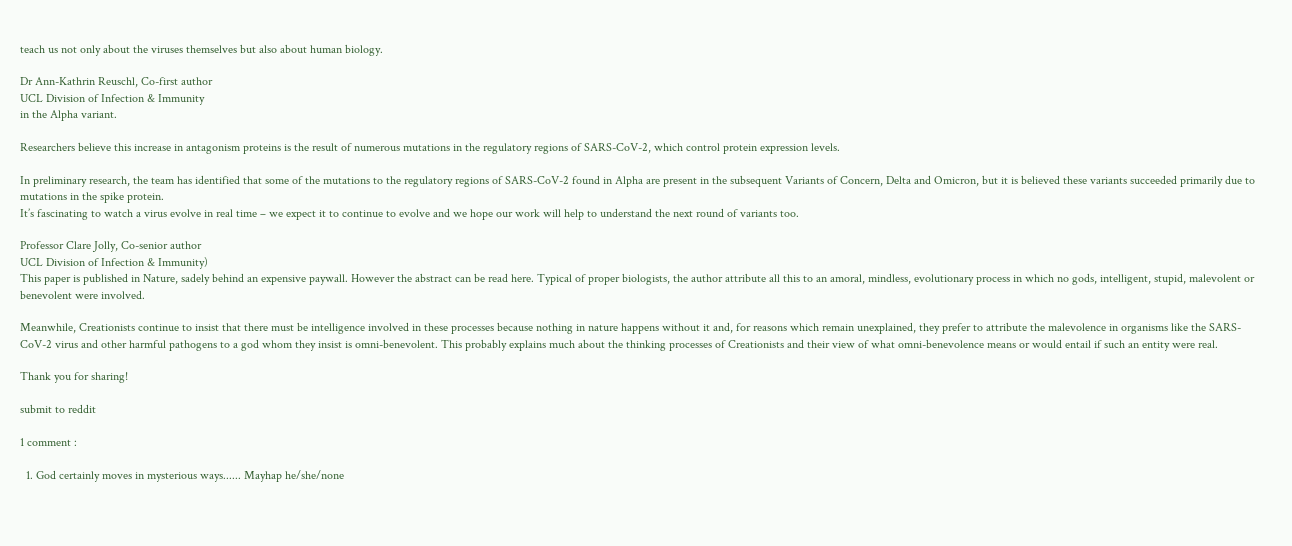teach us not only about the viruses themselves but also about human biology.

Dr Ann-Kathrin Reuschl, Co-first author
UCL Division of Infection & Immunity
in the Alpha variant.

Researchers believe this increase in antagonism proteins is the result of numerous mutations in the regulatory regions of SARS-CoV-2, which control protein expression levels.

In preliminary research, the team has identified that some of the mutations to the regulatory regions of SARS-CoV-2 found in Alpha are present in the subsequent Variants of Concern, Delta and Omicron, but it is believed these variants succeeded primarily due to mutations in the spike protein.
It’s fascinating to watch a virus evolve in real time – we expect it to continue to evolve and we hope our work will help to understand the next round of variants too.

Professor Clare Jolly, Co-senior author
UCL Division of Infection & Immunity)
This paper is published in Nature, sadely behind an expensive paywall. However the abstract can be read here. Typical of proper biologists, the author attribute all this to an amoral, mindless, evolutionary process in which no gods, intelligent, stupid, malevolent or benevolent were involved.

Meanwhile, Creationists continue to insist that there must be intelligence involved in these processes because nothing in nature happens without it and, for reasons which remain unexplained, they prefer to attribute the malevolence in organisms like the SARS-CoV-2 virus and other harmful pathogens to a god whom they insist is omni-benevolent. This probably explains much about the thinking processes of Creationists and their view of what omni-benevolence means or would entail if such an entity were real.

Thank you for sharing!

submit to reddit

1 comment :

  1. God certainly moves in mysterious ways...... Mayhap he/she/none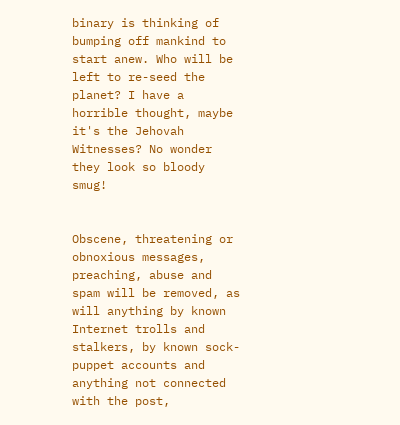binary is thinking of bumping off mankind to start anew. Who will be left to re-seed the planet? I have a horrible thought, maybe it's the Jehovah Witnesses? No wonder they look so bloody smug!


Obscene, threatening or obnoxious messages, preaching, abuse and spam will be removed, as will anything by known Internet trolls and stalkers, by known sock-puppet accounts and anything not connected with the post,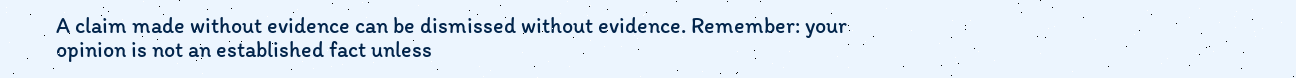A claim made without evidence can be dismissed without evidence. Remember: your opinion is not an established fact unless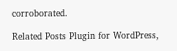corroborated.

Related Posts Plugin for WordPress,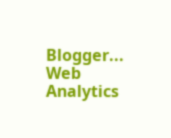Blogger...
Web Analytics